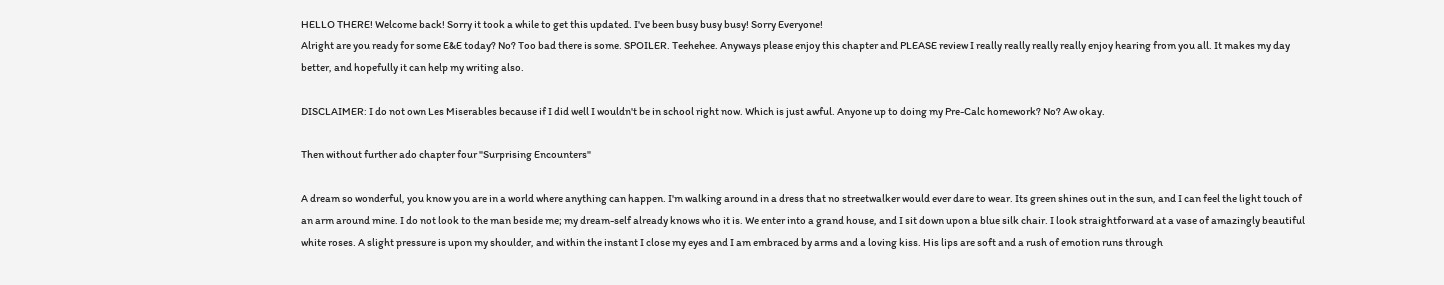HELLO THERE! Welcome back! Sorry it took a while to get this updated. I've been busy busy busy! Sorry Everyone!
Alright are you ready for some E&E today? No? Too bad there is some. SPOILER. Teehehee. Anyways please enjoy this chapter and PLEASE review I really really really really enjoy hearing from you all. It makes my day better, and hopefully it can help my writing also.

DISCLAIMER: I do not own Les Miserables because if I did well I wouldn't be in school right now. Which is just awful. Anyone up to doing my Pre-Calc homework? No? Aw okay.

Then without further ado chapter four "Surprising Encounters"

A dream so wonderful, you know you are in a world where anything can happen. I'm walking around in a dress that no streetwalker would ever dare to wear. Its green shines out in the sun, and I can feel the light touch of an arm around mine. I do not look to the man beside me; my dream-self already knows who it is. We enter into a grand house, and I sit down upon a blue silk chair. I look straightforward at a vase of amazingly beautiful white roses. A slight pressure is upon my shoulder, and within the instant I close my eyes and I am embraced by arms and a loving kiss. His lips are soft and a rush of emotion runs through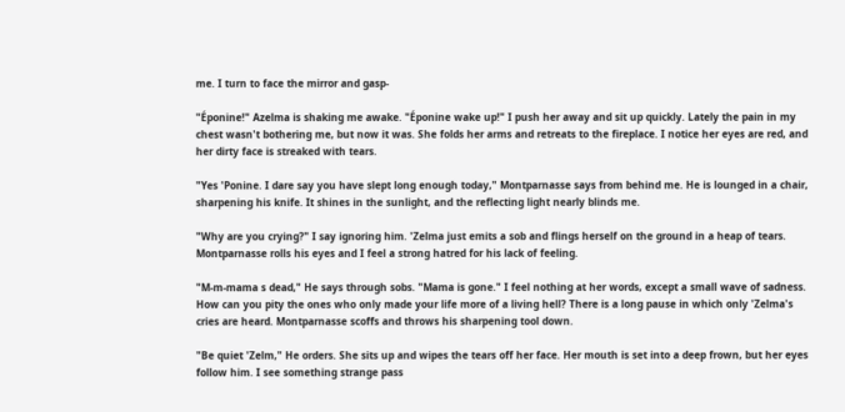me. I turn to face the mirror and gasp-

"Éponine!" Azelma is shaking me awake. "Éponine wake up!" I push her away and sit up quickly. Lately the pain in my chest wasn't bothering me, but now it was. She folds her arms and retreats to the fireplace. I notice her eyes are red, and her dirty face is streaked with tears.

"Yes 'Ponine. I dare say you have slept long enough today," Montparnasse says from behind me. He is lounged in a chair, sharpening his knife. It shines in the sunlight, and the reflecting light nearly blinds me.

"Why are you crying?" I say ignoring him. 'Zelma just emits a sob and flings herself on the ground in a heap of tears. Montparnasse rolls his eyes and I feel a strong hatred for his lack of feeling.

"M-m-mama s dead," He says through sobs. "Mama is gone." I feel nothing at her words, except a small wave of sadness. How can you pity the ones who only made your life more of a living hell? There is a long pause in which only 'Zelma's cries are heard. Montparnasse scoffs and throws his sharpening tool down.

"Be quiet 'Zelm," He orders. She sits up and wipes the tears off her face. Her mouth is set into a deep frown, but her eyes follow him. I see something strange pass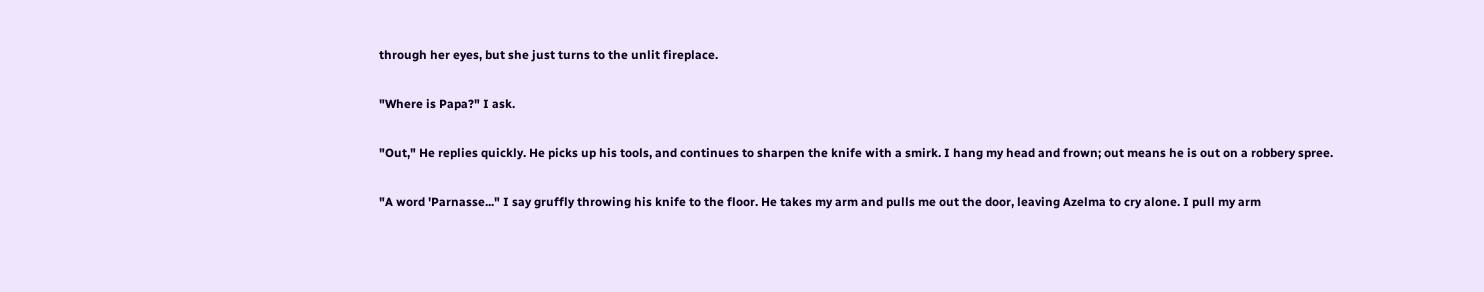through her eyes, but she just turns to the unlit fireplace.

"Where is Papa?" I ask.

"Out," He replies quickly. He picks up his tools, and continues to sharpen the knife with a smirk. I hang my head and frown; out means he is out on a robbery spree.

"A word 'Parnasse..." I say gruffly throwing his knife to the floor. He takes my arm and pulls me out the door, leaving Azelma to cry alone. I pull my arm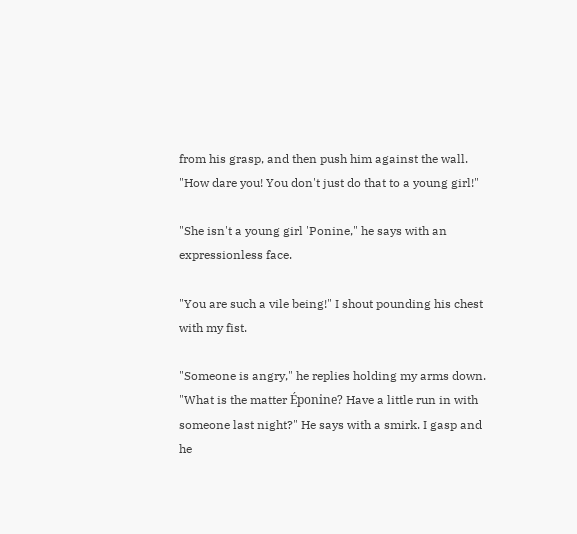from his grasp, and then push him against the wall. "How dare you! You don't just do that to a young girl!"

"She isn't a young girl 'Ponine," he says with an expressionless face.

"You are such a vile being!" I shout pounding his chest with my fist.

"Someone is angry," he replies holding my arms down. "What is the matter Éponine? Have a little run in with someone last night?" He says with a smirk. I gasp and he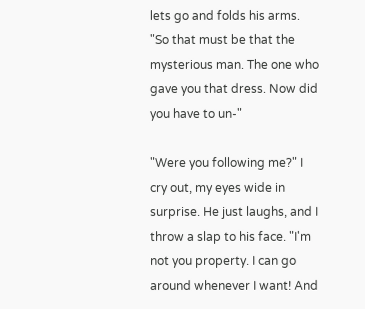lets go and folds his arms. "So that must be that the mysterious man. The one who gave you that dress. Now did you have to un-"

"Were you following me?" I cry out, my eyes wide in surprise. He just laughs, and I throw a slap to his face. "I'm not you property. I can go around whenever I want! And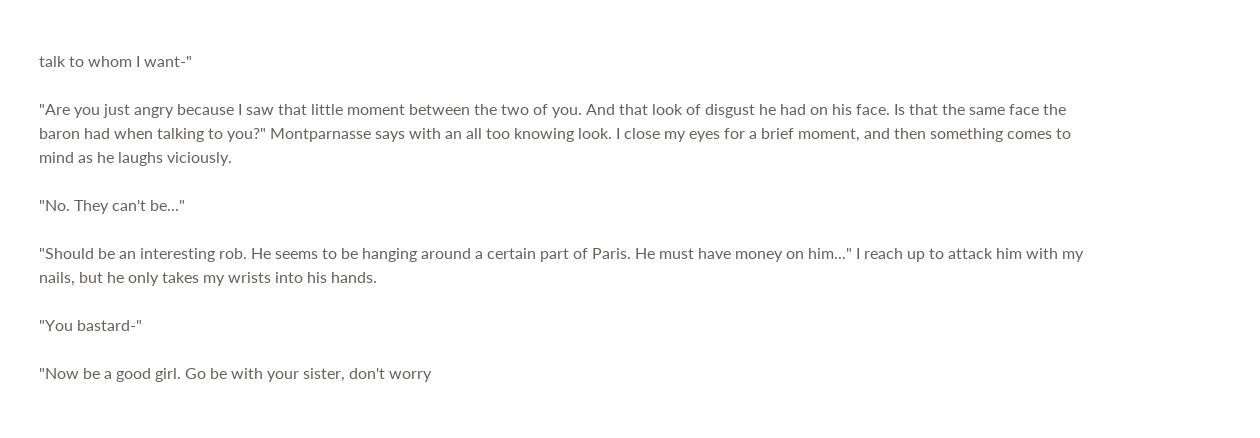talk to whom I want-"

"Are you just angry because I saw that little moment between the two of you. And that look of disgust he had on his face. Is that the same face the baron had when talking to you?" Montparnasse says with an all too knowing look. I close my eyes for a brief moment, and then something comes to mind as he laughs viciously.

"No. They can't be..."

"Should be an interesting rob. He seems to be hanging around a certain part of Paris. He must have money on him..." I reach up to attack him with my nails, but he only takes my wrists into his hands.

"You bastard-"

"Now be a good girl. Go be with your sister, don't worry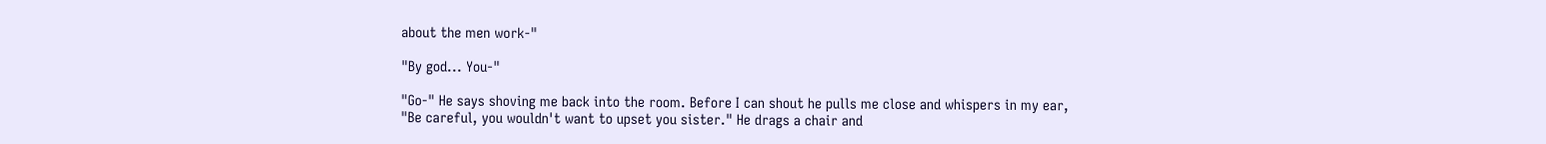about the men work-"

"By god... You-"

"Go-" He says shoving me back into the room. Before I can shout he pulls me close and whispers in my ear, "Be careful, you wouldn't want to upset you sister." He drags a chair and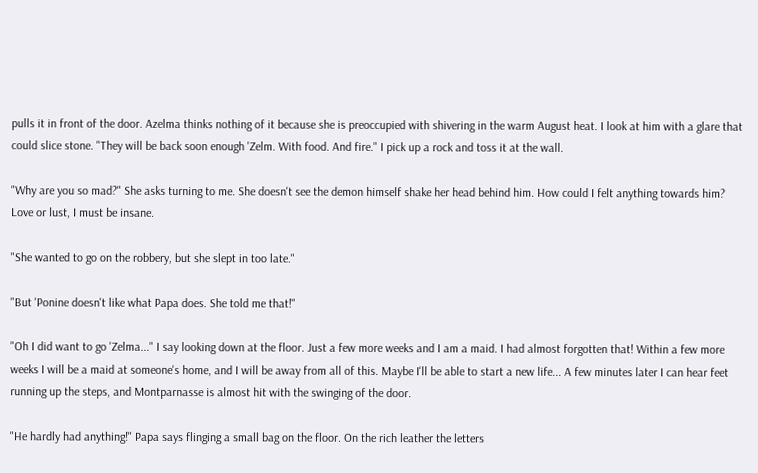pulls it in front of the door. Azelma thinks nothing of it because she is preoccupied with shivering in the warm August heat. I look at him with a glare that could slice stone. "They will be back soon enough 'Zelm. With food. And fire." I pick up a rock and toss it at the wall.

"Why are you so mad?" She asks turning to me. She doesn't see the demon himself shake her head behind him. How could I felt anything towards him? Love or lust, I must be insane.

"She wanted to go on the robbery, but she slept in too late."

"But 'Ponine doesn't like what Papa does. She told me that!"

"Oh I did want to go 'Zelma..." I say looking down at the floor. Just a few more weeks and I am a maid. I had almost forgotten that! Within a few more weeks I will be a maid at someone's home, and I will be away from all of this. Maybe I'll be able to start a new life... A few minutes later I can hear feet running up the steps, and Montparnasse is almost hit with the swinging of the door.

"He hardly had anything!" Papa says flinging a small bag on the floor. On the rich leather the letters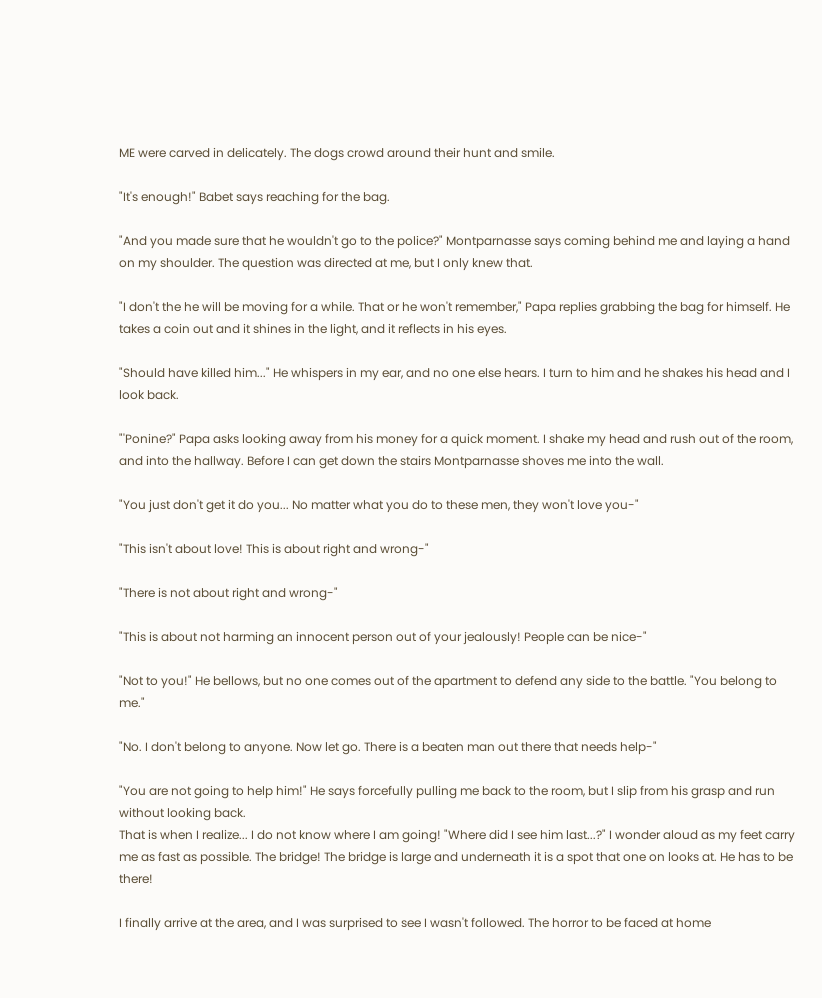ME were carved in delicately. The dogs crowd around their hunt and smile.

"It's enough!" Babet says reaching for the bag.

"And you made sure that he wouldn't go to the police?" Montparnasse says coming behind me and laying a hand on my shoulder. The question was directed at me, but I only knew that.

"I don't the he will be moving for a while. That or he won't remember," Papa replies grabbing the bag for himself. He takes a coin out and it shines in the light, and it reflects in his eyes.

"Should have killed him..." He whispers in my ear, and no one else hears. I turn to him and he shakes his head and I look back.

"'Ponine?" Papa asks looking away from his money for a quick moment. I shake my head and rush out of the room, and into the hallway. Before I can get down the stairs Montparnasse shoves me into the wall.

"You just don't get it do you... No matter what you do to these men, they won't love you-"

"This isn't about love! This is about right and wrong-"

"There is not about right and wrong-"

"This is about not harming an innocent person out of your jealously! People can be nice-"

"Not to you!" He bellows, but no one comes out of the apartment to defend any side to the battle. "You belong to me."

"No. I don't belong to anyone. Now let go. There is a beaten man out there that needs help-"

"You are not going to help him!" He says forcefully pulling me back to the room, but I slip from his grasp and run without looking back.
That is when I realize... I do not know where I am going! "Where did I see him last...?" I wonder aloud as my feet carry me as fast as possible. The bridge! The bridge is large and underneath it is a spot that one on looks at. He has to be there!

I finally arrive at the area, and I was surprised to see I wasn't followed. The horror to be faced at home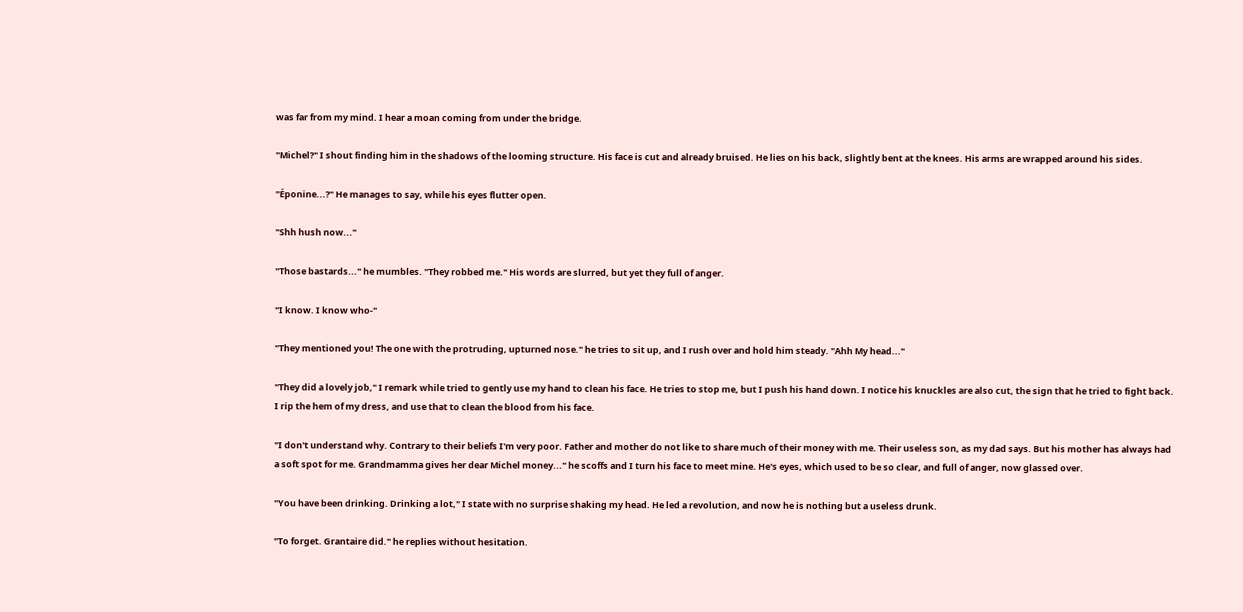was far from my mind. I hear a moan coming from under the bridge.

"Michel?" I shout finding him in the shadows of the looming structure. His face is cut and already bruised. He lies on his back, slightly bent at the knees. His arms are wrapped around his sides.

"Éponine...?" He manages to say, while his eyes flutter open.

"Shh hush now..."

"Those bastards..." he mumbles. "They robbed me." His words are slurred, but yet they full of anger.

"I know. I know who-"

"They mentioned you! The one with the protruding, upturned nose." he tries to sit up, and I rush over and hold him steady. "Ahh My head..."

"They did a lovely job," I remark while tried to gently use my hand to clean his face. He tries to stop me, but I push his hand down. I notice his knuckles are also cut, the sign that he tried to fight back. I rip the hem of my dress, and use that to clean the blood from his face.

"I don't understand why. Contrary to their beliefs I'm very poor. Father and mother do not like to share much of their money with me. Their useless son, as my dad says. But his mother has always had a soft spot for me. Grandmamma gives her dear Michel money..." he scoffs and I turn his face to meet mine. He's eyes, which used to be so clear, and full of anger, now glassed over.

"You have been drinking. Drinking a lot," I state with no surprise shaking my head. He led a revolution, and now he is nothing but a useless drunk.

"To forget. Grantaire did." he replies without hesitation.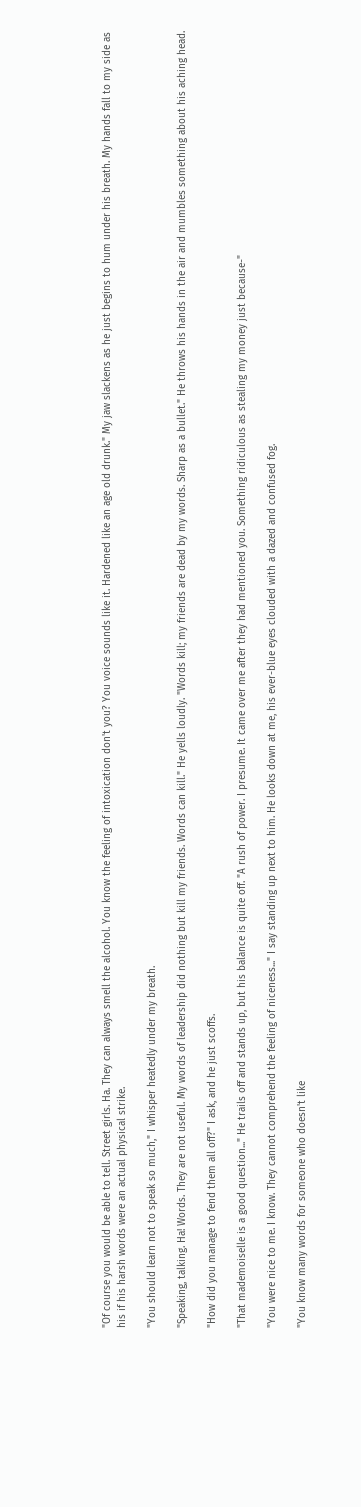"Of course you would be able to tell. Street girls. Ha. They can always smell the alcohol. You know the feeling of intoxication don't you? You voice sounds like it. Hardened like an age old drunk." My jaw slackens as he just begins to hum under his breath. My hands fall to my side as his if his harsh words were an actual physical strike.

"You should learn not to speak so much," I whisper heatedly under my breath.

"Speaking, talking. Ha! Words. They are not useful. My words of leadership did nothing but kill my friends. Words can kill." He yells loudly. "Words kill; my friends are dead by my words. Sharp as a bullet." He throws his hands in the air and mumbles something about his aching head.

"How did you manage to fend them all off?" I ask, and he just scoffs.

"That mademoiselle is a good question..." He trails off and stands up, but his balance is quite off. "A rush of power. I presume. It came over me after they had mentioned you. Something ridiculous as stealing my money just because-"

"You were nice to me. I know. They cannot comprehend the feeling of niceness..." I say standing up next to him. He looks down at me, his ever-blue eyes clouded with a dazed and confused fog.

"You know many words for someone who doesn't like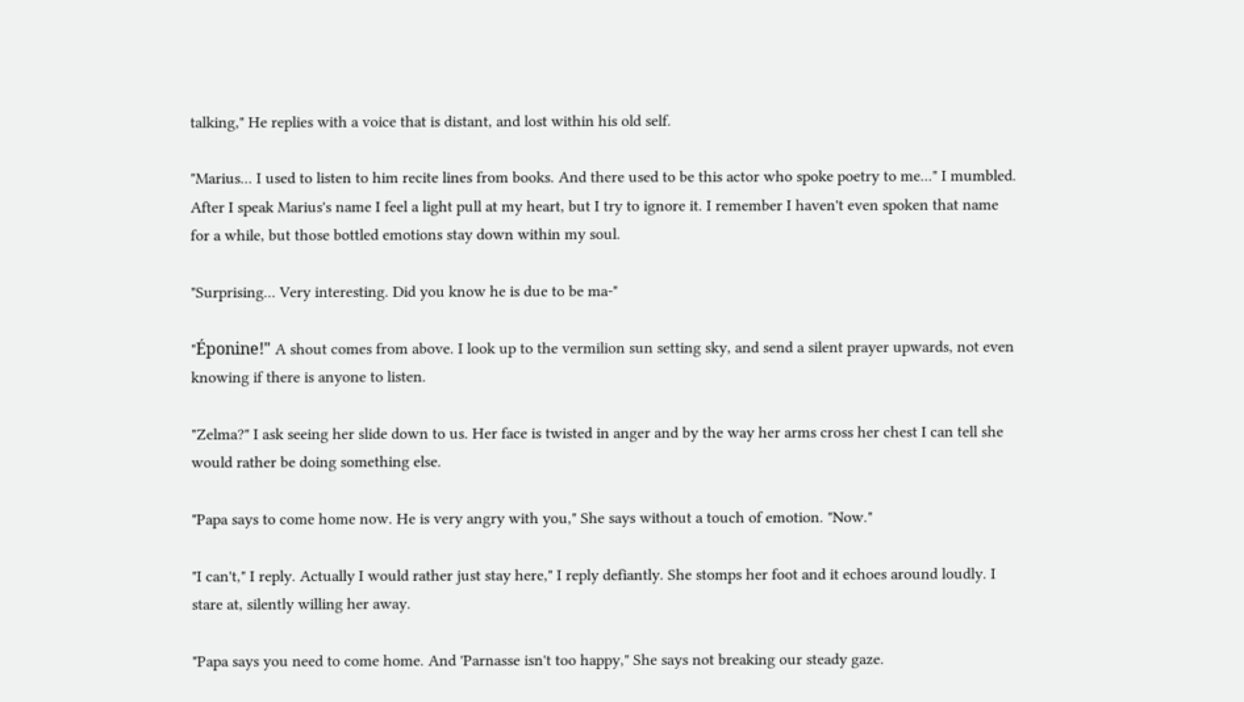talking," He replies with a voice that is distant, and lost within his old self.

"Marius... I used to listen to him recite lines from books. And there used to be this actor who spoke poetry to me..." I mumbled. After I speak Marius's name I feel a light pull at my heart, but I try to ignore it. I remember I haven't even spoken that name for a while, but those bottled emotions stay down within my soul.

"Surprising... Very interesting. Did you know he is due to be ma-"

"Éponine!" A shout comes from above. I look up to the vermilion sun setting sky, and send a silent prayer upwards, not even knowing if there is anyone to listen.

"Zelma?" I ask seeing her slide down to us. Her face is twisted in anger and by the way her arms cross her chest I can tell she would rather be doing something else.

"Papa says to come home now. He is very angry with you," She says without a touch of emotion. "Now."

"I can't," I reply. Actually I would rather just stay here," I reply defiantly. She stomps her foot and it echoes around loudly. I stare at, silently willing her away.

"Papa says you need to come home. And 'Parnasse isn't too happy," She says not breaking our steady gaze.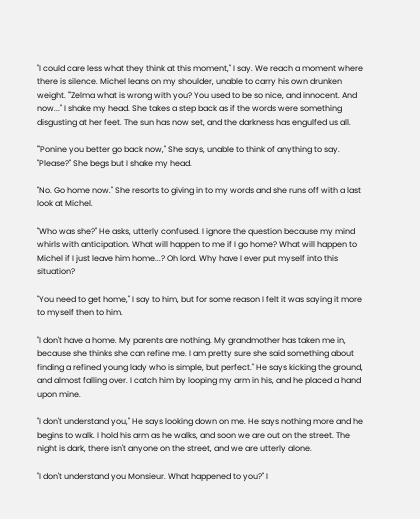"I could care less what they think at this moment," I say. We reach a moment where there is silence. Michel leans on my shoulder, unable to carry his own drunken weight. "'Zelma what is wrong with you? You used to be so nice, and innocent. And now..." I shake my head. She takes a step back as if the words were something disgusting at her feet. The sun has now set, and the darkness has engulfed us all.

"'Ponine you better go back now," She says, unable to think of anything to say. "Please?" She begs but I shake my head.

"No. Go home now." She resorts to giving in to my words and she runs off with a last look at Michel.

"Who was she?" He asks, utterly confused. I ignore the question because my mind whirls with anticipation. What will happen to me if I go home? What will happen to Michel if I just leave him home...? Oh lord. Why have I ever put myself into this situation?

"You need to get home," I say to him, but for some reason I felt it was saying it more to myself then to him.

"I don't have a home. My parents are nothing. My grandmother has taken me in, because she thinks she can refine me. I am pretty sure she said something about finding a refined young lady who is simple, but perfect." He says kicking the ground, and almost falling over. I catch him by looping my arm in his, and he placed a hand upon mine.

"I don't understand you," He says looking down on me. He says nothing more and he begins to walk. I hold his arm as he walks, and soon we are out on the street. The night is dark, there isn't anyone on the street, and we are utterly alone.

"I don't understand you Monsieur. What happened to you?" I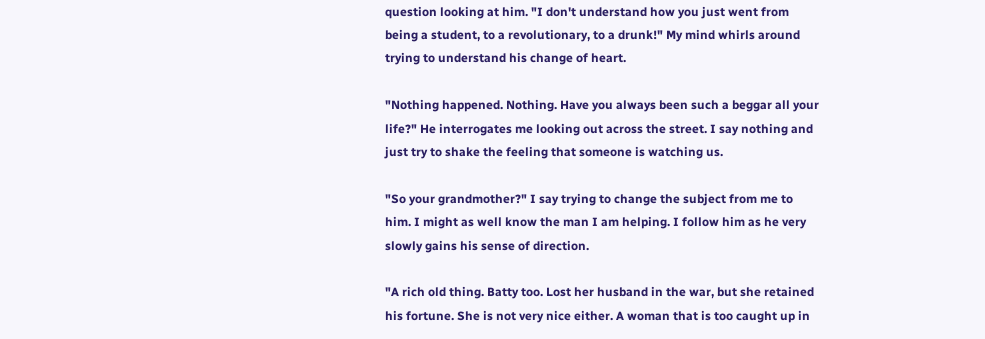question looking at him. "I don't understand how you just went from being a student, to a revolutionary, to a drunk!" My mind whirls around trying to understand his change of heart.

"Nothing happened. Nothing. Have you always been such a beggar all your life?" He interrogates me looking out across the street. I say nothing and just try to shake the feeling that someone is watching us.

"So your grandmother?" I say trying to change the subject from me to him. I might as well know the man I am helping. I follow him as he very slowly gains his sense of direction.

"A rich old thing. Batty too. Lost her husband in the war, but she retained his fortune. She is not very nice either. A woman that is too caught up in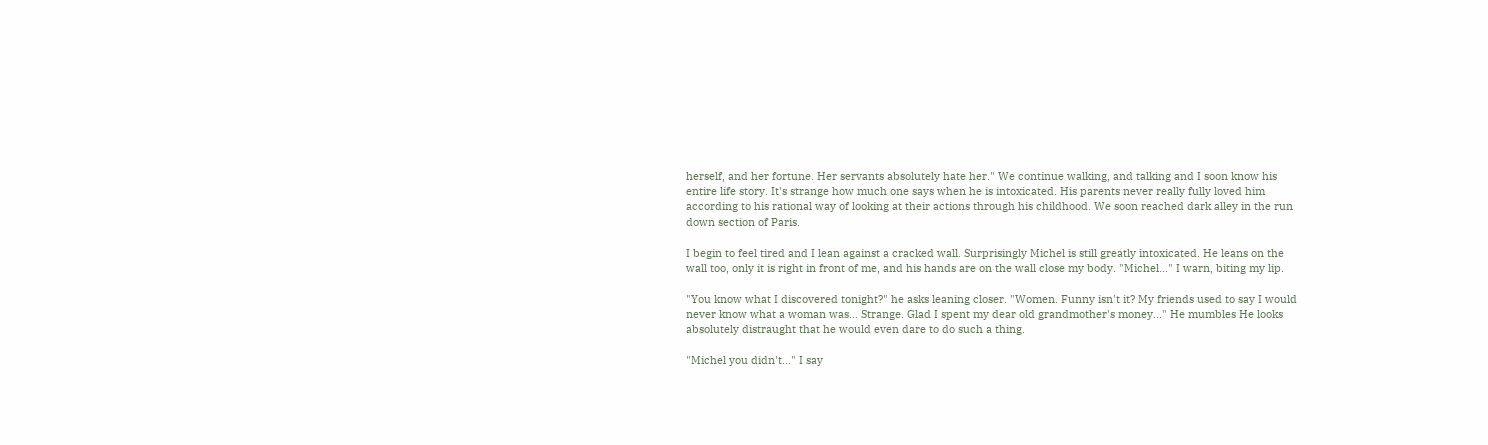herself, and her fortune. Her servants absolutely hate her." We continue walking, and talking and I soon know his entire life story. It's strange how much one says when he is intoxicated. His parents never really fully loved him according to his rational way of looking at their actions through his childhood. We soon reached dark alley in the run down section of Paris.

I begin to feel tired and I lean against a cracked wall. Surprisingly Michel is still greatly intoxicated. He leans on the wall too, only it is right in front of me, and his hands are on the wall close my body. "Michel..." I warn, biting my lip.

"You know what I discovered tonight?" he asks leaning closer. "Women. Funny isn't it? My friends used to say I would never know what a woman was... Strange. Glad I spent my dear old grandmother's money..." He mumbles He looks absolutely distraught that he would even dare to do such a thing.

"Michel you didn't..." I say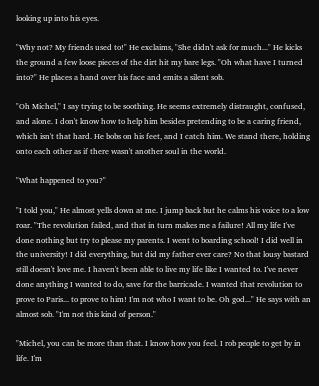looking up into his eyes.

"Why not? My friends used to!" He exclaims, "She didn't ask for much..." He kicks the ground a few loose pieces of the dirt hit my bare legs. "Oh what have I turned into?" He places a hand over his face and emits a silent sob.

"Oh Michel," I say trying to be soothing. He seems extremely distraught, confused, and alone. I don't know how to help him besides pretending to be a caring friend, which isn't that hard. He bobs on his feet, and I catch him. We stand there, holding onto each other as if there wasn't another soul in the world.

"What happened to you?"

"I told you," He almost yells down at me. I jump back but he calms his voice to a low roar. "The revolution failed, and that in turn makes me a failure! All my life I've done nothing but try to please my parents. I went to boarding school! I did well in the university! I did everything, but did my father ever care? No that lousy bastard still doesn't love me. I haven't been able to live my life like I wanted to. I've never done anything I wanted to do, save for the barricade. I wanted that revolution to prove to Paris... to prove to him! I'm not who I want to be. Oh god..." He says with an almost sob. "I'm not this kind of person."

"Michel, you can be more than that. I know how you feel. I rob people to get by in life. I'm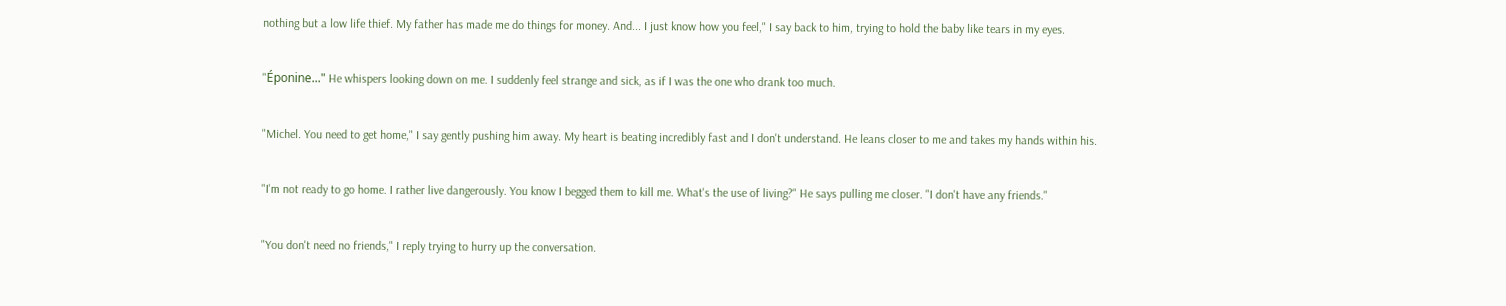nothing but a low life thief. My father has made me do things for money. And... I just know how you feel," I say back to him, trying to hold the baby like tears in my eyes.

"Éponine..." He whispers looking down on me. I suddenly feel strange and sick, as if I was the one who drank too much.

"Michel. You need to get home," I say gently pushing him away. My heart is beating incredibly fast and I don't understand. He leans closer to me and takes my hands within his.

"I'm not ready to go home. I rather live dangerously. You know I begged them to kill me. What's the use of living?" He says pulling me closer. "I don't have any friends."

"You don't need no friends," I reply trying to hurry up the conversation.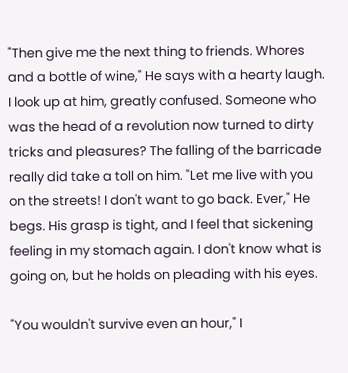"Then give me the next thing to friends. Whores and a bottle of wine," He says with a hearty laugh. I look up at him, greatly confused. Someone who was the head of a revolution now turned to dirty tricks and pleasures? The falling of the barricade really did take a toll on him. "Let me live with you on the streets! I don't want to go back. Ever," He begs. His grasp is tight, and I feel that sickening feeling in my stomach again. I don't know what is going on, but he holds on pleading with his eyes.

"You wouldn't survive even an hour," I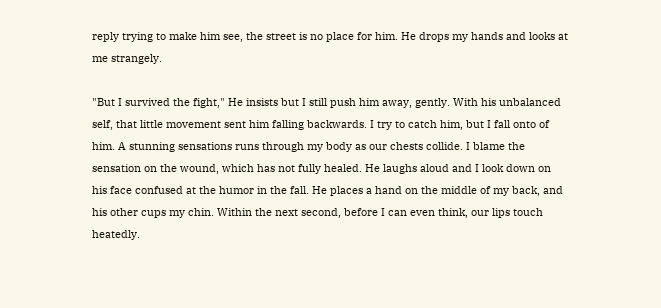reply trying to make him see, the street is no place for him. He drops my hands and looks at me strangely.

"But I survived the fight," He insists but I still push him away, gently. With his unbalanced self, that little movement sent him falling backwards. I try to catch him, but I fall onto of him. A stunning sensations runs through my body as our chests collide. I blame the sensation on the wound, which has not fully healed. He laughs aloud and I look down on his face confused at the humor in the fall. He places a hand on the middle of my back, and his other cups my chin. Within the next second, before I can even think, our lips touch heatedly.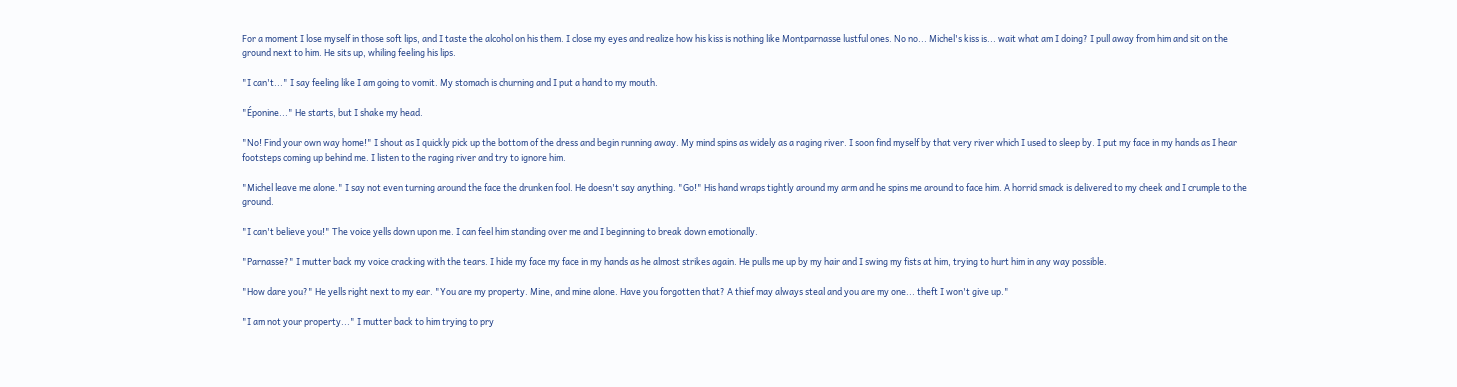For a moment I lose myself in those soft lips, and I taste the alcohol on his them. I close my eyes and realize how his kiss is nothing like Montparnasse lustful ones. No no... Michel's kiss is... wait what am I doing? I pull away from him and sit on the ground next to him. He sits up, whiling feeling his lips.

"I can't..." I say feeling like I am going to vomit. My stomach is churning and I put a hand to my mouth.

"Éponine..." He starts, but I shake my head.

"No! Find your own way home!" I shout as I quickly pick up the bottom of the dress and begin running away. My mind spins as widely as a raging river. I soon find myself by that very river which I used to sleep by. I put my face in my hands as I hear footsteps coming up behind me. I listen to the raging river and try to ignore him.

"Michel leave me alone." I say not even turning around the face the drunken fool. He doesn't say anything. "Go!" His hand wraps tightly around my arm and he spins me around to face him. A horrid smack is delivered to my cheek and I crumple to the ground.

"I can't believe you!" The voice yells down upon me. I can feel him standing over me and I beginning to break down emotionally.

"Parnasse?" I mutter back my voice cracking with the tears. I hide my face my face in my hands as he almost strikes again. He pulls me up by my hair and I swing my fists at him, trying to hurt him in any way possible.

"How dare you?" He yells right next to my ear. "You are my property. Mine, and mine alone. Have you forgotten that? A thief may always steal and you are my one... theft I won't give up."

"I am not your property..." I mutter back to him trying to pry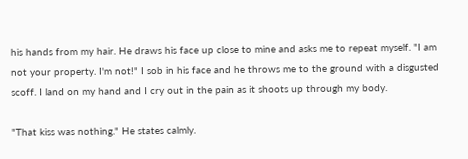his hands from my hair. He draws his face up close to mine and asks me to repeat myself. "I am not your property. I'm not!" I sob in his face and he throws me to the ground with a disgusted scoff. I land on my hand and I cry out in the pain as it shoots up through my body.

"That kiss was nothing." He states calmly.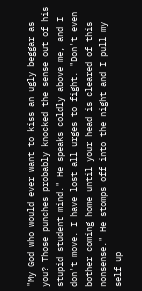"My God who would ever want to kiss an ugly beggar as you? Those punches probably knocked the sense out of his stupid student mind." He speaks coldly above me, and I don't move. I have lost all urges to fight. "Don't even bother coming home until your head is cleared of this nonsense." He stomps off into the night and I pull my self up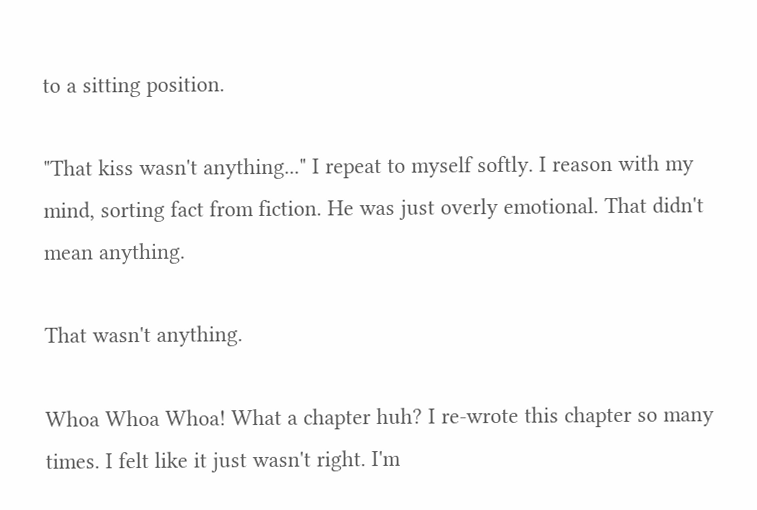to a sitting position.

"That kiss wasn't anything..." I repeat to myself softly. I reason with my mind, sorting fact from fiction. He was just overly emotional. That didn't mean anything.

That wasn't anything.

Whoa Whoa Whoa! What a chapter huh? I re-wrote this chapter so many times. I felt like it just wasn't right. I'm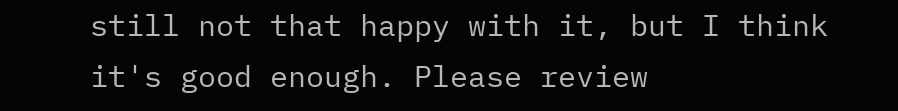still not that happy with it, but I think it's good enough. Please review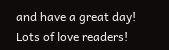and have a great day! Lots of love readers!